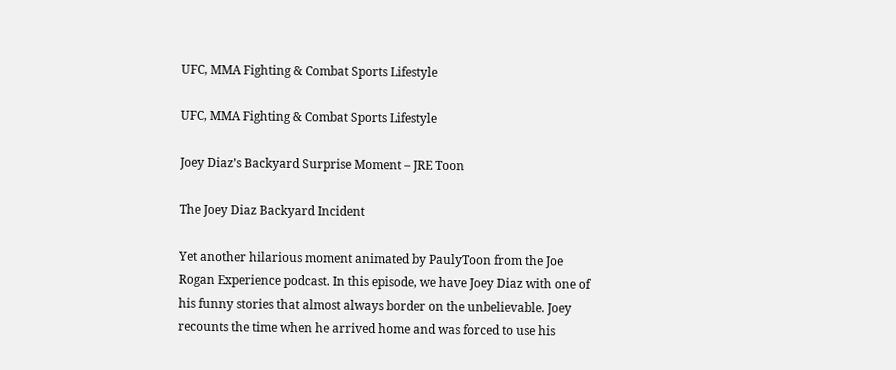UFC, MMA Fighting & Combat Sports Lifestyle

UFC, MMA Fighting & Combat Sports Lifestyle

Joey Diaz’s Backyard Surprise Moment – JRE Toon

The Joey Diaz Backyard Incident

Yet another hilarious moment animated by PaulyToon from the Joe Rogan Experience podcast. In this episode, we have Joey Diaz with one of his funny stories that almost always border on the unbelievable. Joey recounts the time when he arrived home and was forced to use his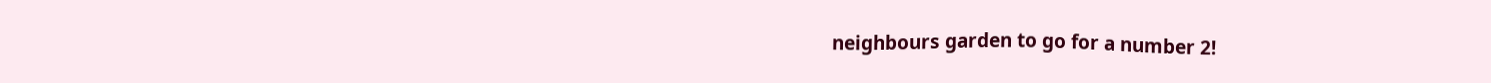neighbours garden to go for a number 2!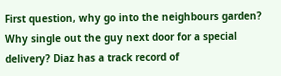First question, why go into the neighbours garden? Why single out the guy next door for a special delivery? Diaz has a track record of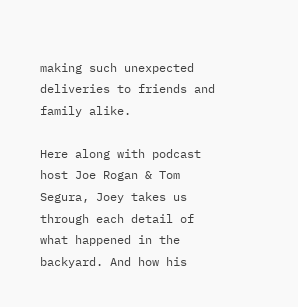making such unexpected deliveries to friends and family alike.

Here along with podcast host Joe Rogan & Tom Segura, Joey takes us through each detail of what happened in the backyard. And how his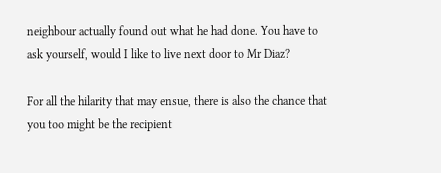neighbour actually found out what he had done. You have to ask yourself, would I like to live next door to Mr Diaz?

For all the hilarity that may ensue, there is also the chance that you too might be the recipient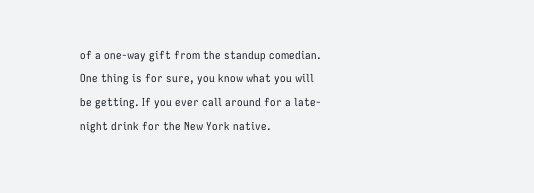of a one-way gift from the standup comedian. One thing is for sure, you know what you will be getting. If you ever call around for a late-night drink for the New York native.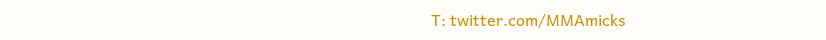T: twitter.com/MMAmicks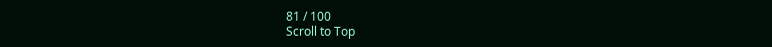81 / 100
Scroll to Top